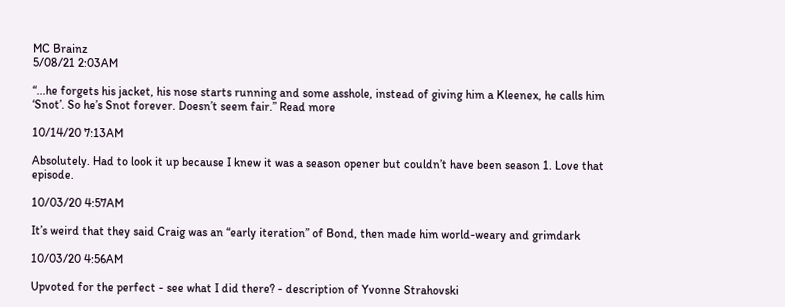MC Brainz
5/08/21 2:03AM

“...he forgets his jacket, his nose starts running and some asshole, instead of giving him a Kleenex, he calls him ‘Snot’. So he’s Snot forever. Doesn’t seem fair.” Read more

10/14/20 7:13AM

Absolutely. Had to look it up because I knew it was a season opener but couldn’t have been season 1. Love that episode.

10/03/20 4:57AM

It’s weird that they said Craig was an “early iteration” of Bond, then made him world-weary and grimdark

10/03/20 4:56AM

Upvoted for the perfect - see what I did there? - description of Yvonne Strahovski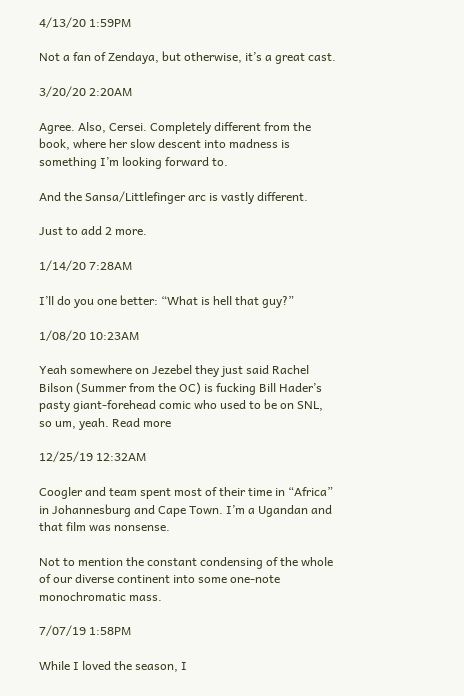4/13/20 1:59PM

Not a fan of Zendaya, but otherwise, it’s a great cast.

3/20/20 2:20AM

Agree. Also, Cersei. Completely different from the book, where her slow descent into madness is something I’m looking forward to.

And the Sansa/Littlefinger arc is vastly different.

Just to add 2 more.

1/14/20 7:28AM

I’ll do you one better: “What is hell that guy?”

1/08/20 10:23AM

Yeah somewhere on Jezebel they just said Rachel Bilson (Summer from the OC) is fucking Bill Hader’s pasty giant-forehead comic who used to be on SNL, so um, yeah. Read more

12/25/19 12:32AM

Coogler and team spent most of their time in “Africa” in Johannesburg and Cape Town. I’m a Ugandan and that film was nonsense.

Not to mention the constant condensing of the whole of our diverse continent into some one-note monochromatic mass.

7/07/19 1:58PM

While I loved the season, I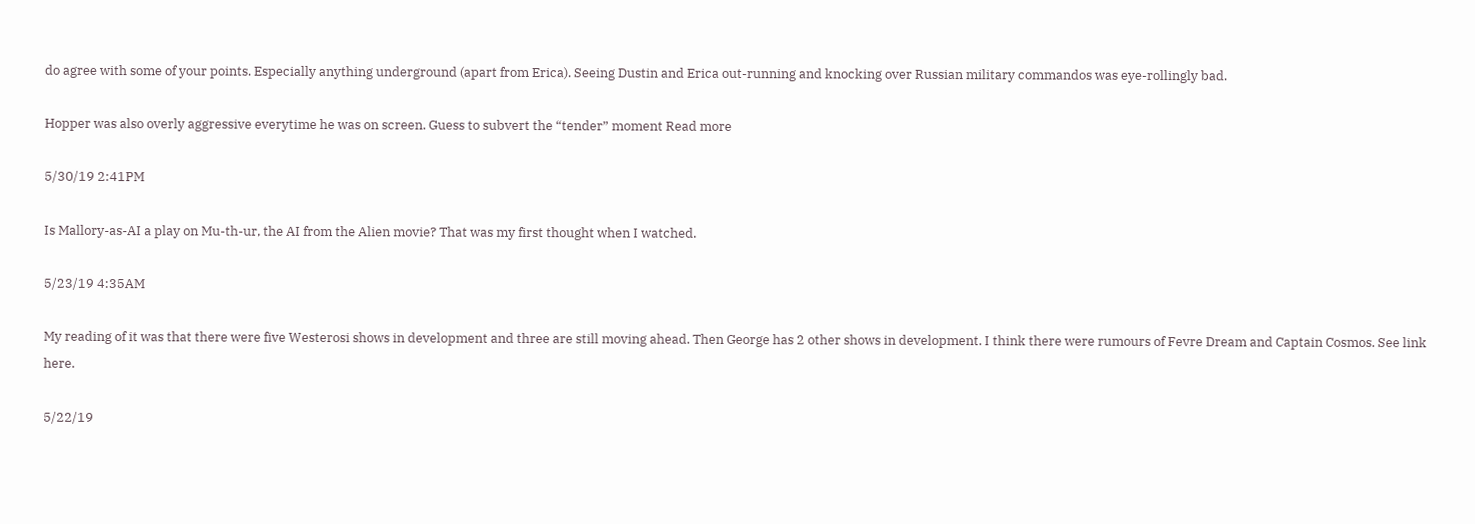do agree with some of your points. Especially anything underground (apart from Erica). Seeing Dustin and Erica out-running and knocking over Russian military commandos was eye-rollingly bad.

Hopper was also overly aggressive everytime he was on screen. Guess to subvert the “tender” moment Read more

5/30/19 2:41PM

Is Mallory-as-AI a play on Mu-th-ur, the AI from the Alien movie? That was my first thought when I watched.

5/23/19 4:35AM

My reading of it was that there were five Westerosi shows in development and three are still moving ahead. Then George has 2 other shows in development. I think there were rumours of Fevre Dream and Captain Cosmos. See link here.

5/22/19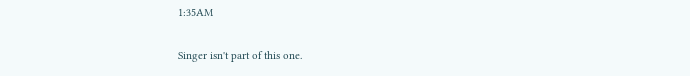1:35AM

Singer isn't part of this one.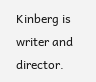Kinberg is writer and director.